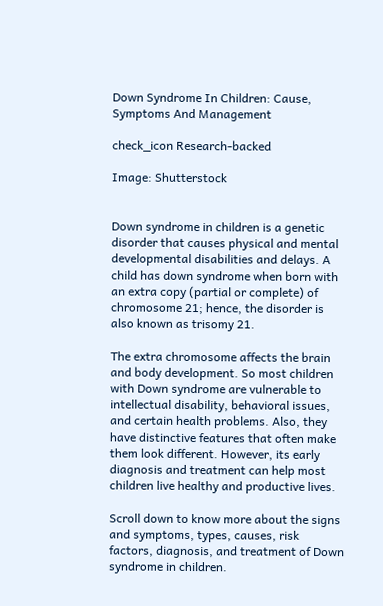Down Syndrome In Children: Cause, Symptoms And Management

check_icon Research-backed

Image: Shutterstock


Down syndrome in children is a genetic disorder that causes physical and mental developmental disabilities and delays. A child has down syndrome when born with an extra copy (partial or complete) of chromosome 21; hence, the disorder is also known as trisomy 21.

The extra chromosome affects the brain and body development. So most children with Down syndrome are vulnerable to intellectual disability, behavioral issues, and certain health problems. Also, they have distinctive features that often make them look different. However, its early diagnosis and treatment can help most children live healthy and productive lives.

Scroll down to know more about the signs and symptoms, types, causes, risk factors, diagnosis, and treatment of Down syndrome in children.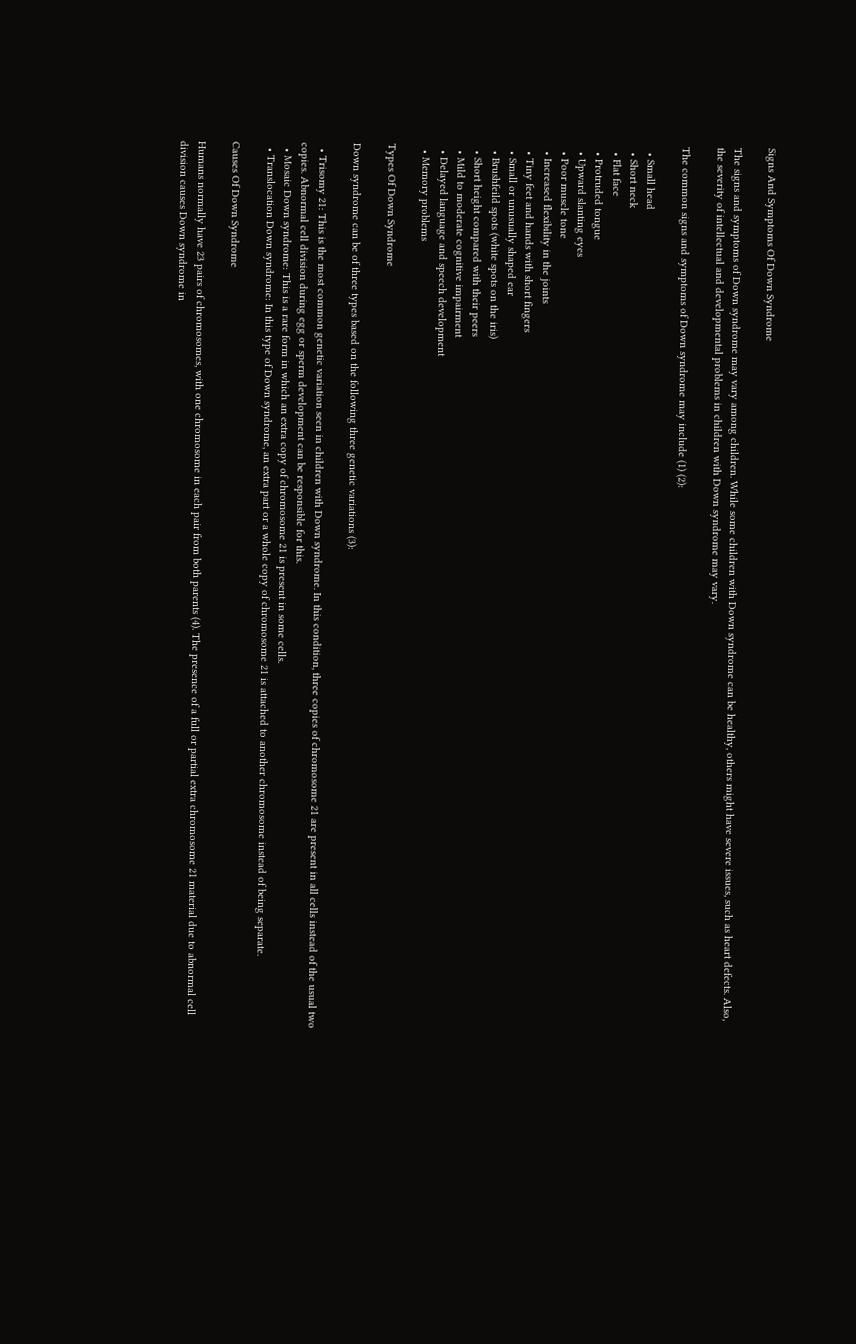Signs And Symptoms Of Down Syndrome

The signs and symptoms of Down syndrome may vary among children. While some children with Down syndrome can be healthy, others might have severe issues, such as heart defects. Also, the severity of intellectual and developmental problems in children with Down syndrome may vary.

The common signs and symptoms of Down syndrome may include (1) (2):

  • Small head
  • Short neck
  • Flat face
  • Protruded tongue
  • Upward slanting eyes
  • Poor muscle tone
  • Increased flexibility in the joints
  • Tiny feet and hands with short fingers
  • Small or unusually shaped ear
  • Brushfeild spots (white spots on the iris)
  • Short height compared with their peers
  • Mild to moderate cognitive impairment
  • Delayed language and speech development
  • Memory problems

Types Of Down Syndrome

Down syndrome can be of three types based on the following three genetic variations (3):

  • Trisomy 21: This is the most common genetic variation seen in children with Down syndrome. In this condition, three copies of chromosome 21 are present in all cells instead of the usual two copies. Abnormal cell division during egg or sperm development can be responsible for this.
  • Mosaic Down syndrome: This is a rare form in which an extra copy of chromosome 21 is present in some cells.
  • Translocation Down syndrome: In this type of Down syndrome, an extra part or a whole copy of chromosome 21 is attached to another chromosome instead of being separate.

Causes Of Down Syndrome

Humans normally have 23 pairs of chromosomes, with one chromosome in each pair from both parents (4). The presence of a full or partial extra chromosome 21 material due to abnormal cell division causes Down syndrome in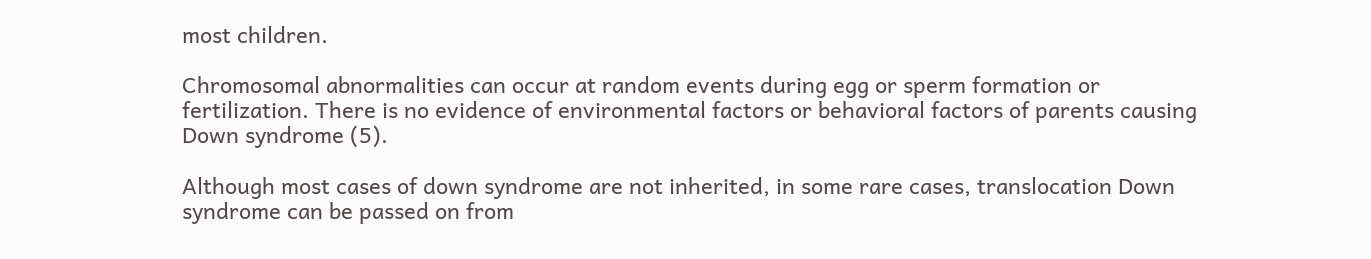most children.

Chromosomal abnormalities can occur at random events during egg or sperm formation or fertilization. There is no evidence of environmental factors or behavioral factors of parents causing Down syndrome (5).

Although most cases of down syndrome are not inherited, in some rare cases, translocation Down syndrome can be passed on from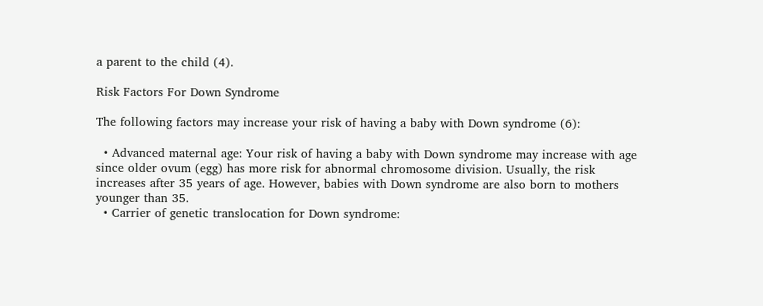a parent to the child (4).

Risk Factors For Down Syndrome

The following factors may increase your risk of having a baby with Down syndrome (6):

  • Advanced maternal age: Your risk of having a baby with Down syndrome may increase with age since older ovum (egg) has more risk for abnormal chromosome division. Usually, the risk increases after 35 years of age. However, babies with Down syndrome are also born to mothers younger than 35.
  • Carrier of genetic translocation for Down syndrome: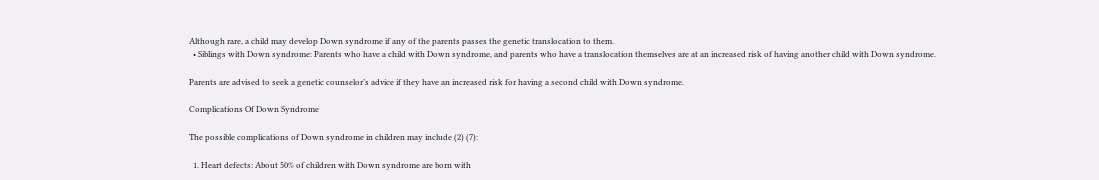Although rare, a child may develop Down syndrome if any of the parents passes the genetic translocation to them.
  • Siblings with Down syndrome: Parents who have a child with Down syndrome, and parents who have a translocation themselves are at an increased risk of having another child with Down syndrome.

Parents are advised to seek a genetic counselor’s advice if they have an increased risk for having a second child with Down syndrome.

Complications Of Down Syndrome

The possible complications of Down syndrome in children may include (2) (7):

  1. Heart defects: About 50% of children with Down syndrome are born with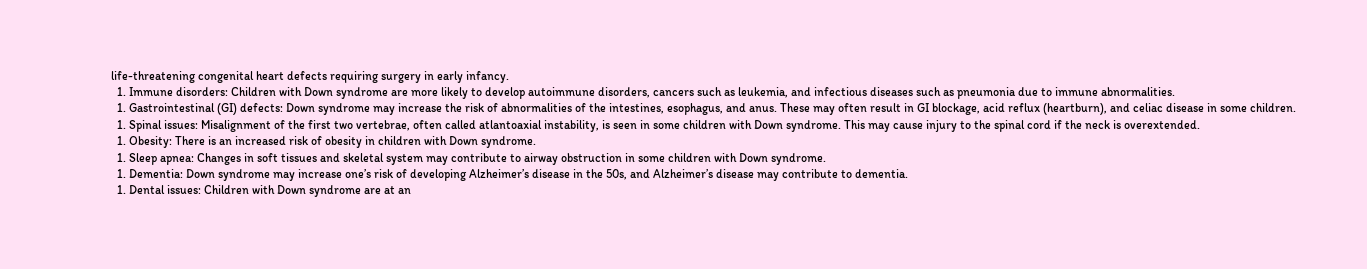life-threatening congenital heart defects requiring surgery in early infancy.
  1. Immune disorders: Children with Down syndrome are more likely to develop autoimmune disorders, cancers such as leukemia, and infectious diseases such as pneumonia due to immune abnormalities.
  1. Gastrointestinal (GI) defects: Down syndrome may increase the risk of abnormalities of the intestines, esophagus, and anus. These may often result in GI blockage, acid reflux (heartburn), and celiac disease in some children.
  1. Spinal issues: Misalignment of the first two vertebrae, often called atlantoaxial instability, is seen in some children with Down syndrome. This may cause injury to the spinal cord if the neck is overextended.
  1. Obesity: There is an increased risk of obesity in children with Down syndrome.
  1. Sleep apnea: Changes in soft tissues and skeletal system may contribute to airway obstruction in some children with Down syndrome.
  1. Dementia: Down syndrome may increase one’s risk of developing Alzheimer’s disease in the 50s, and Alzheimer’s disease may contribute to dementia.
  1. Dental issues: Children with Down syndrome are at an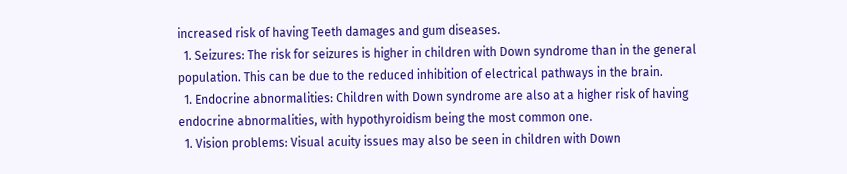increased risk of having Teeth damages and gum diseases.
  1. Seizures: The risk for seizures is higher in children with Down syndrome than in the general population. This can be due to the reduced inhibition of electrical pathways in the brain.
  1. Endocrine abnormalities: Children with Down syndrome are also at a higher risk of having endocrine abnormalities, with hypothyroidism being the most common one.
  1. Vision problems: Visual acuity issues may also be seen in children with Down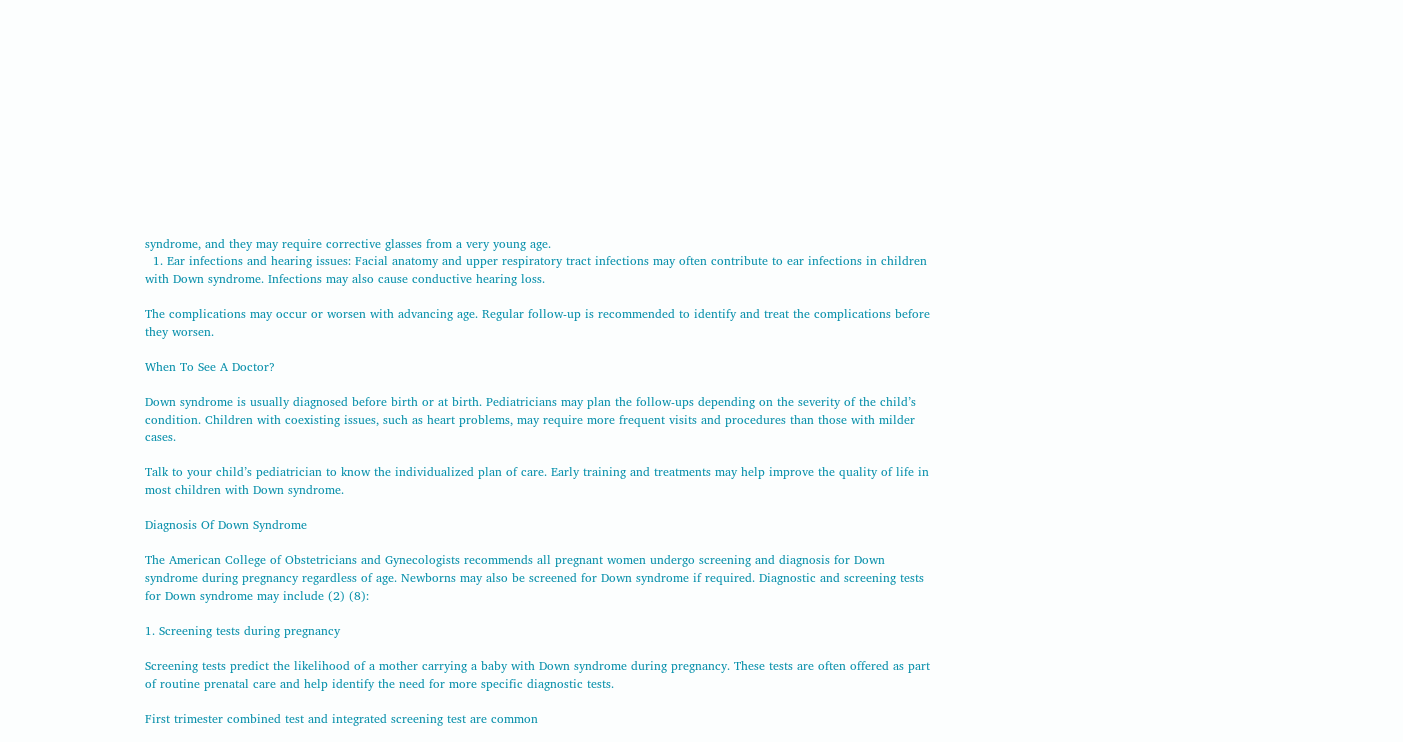syndrome, and they may require corrective glasses from a very young age.
  1. Ear infections and hearing issues: Facial anatomy and upper respiratory tract infections may often contribute to ear infections in children with Down syndrome. Infections may also cause conductive hearing loss.

The complications may occur or worsen with advancing age. Regular follow-up is recommended to identify and treat the complications before they worsen.

When To See A Doctor?

Down syndrome is usually diagnosed before birth or at birth. Pediatricians may plan the follow-ups depending on the severity of the child’s condition. Children with coexisting issues, such as heart problems, may require more frequent visits and procedures than those with milder cases.

Talk to your child’s pediatrician to know the individualized plan of care. Early training and treatments may help improve the quality of life in most children with Down syndrome.

Diagnosis Of Down Syndrome

The American College of Obstetricians and Gynecologists recommends all pregnant women undergo screening and diagnosis for Down syndrome during pregnancy regardless of age. Newborns may also be screened for Down syndrome if required. Diagnostic and screening tests for Down syndrome may include (2) (8):

1. Screening tests during pregnancy

Screening tests predict the likelihood of a mother carrying a baby with Down syndrome during pregnancy. These tests are often offered as part of routine prenatal care and help identify the need for more specific diagnostic tests.

First trimester combined test and integrated screening test are common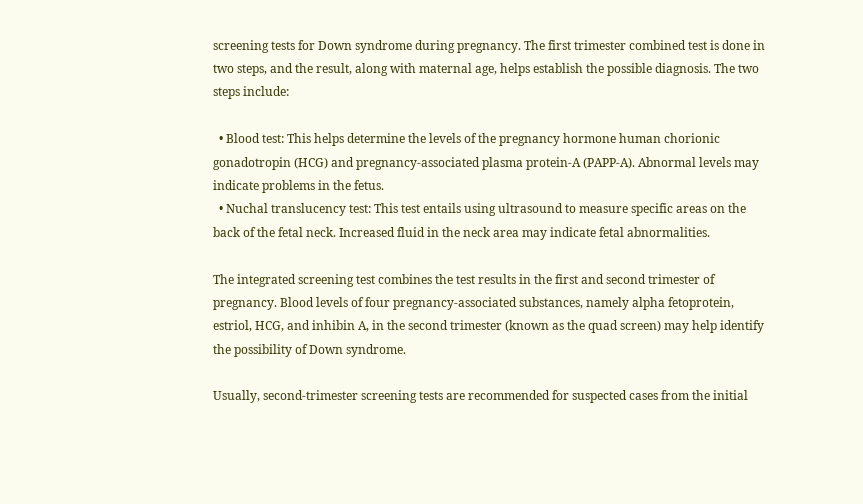screening tests for Down syndrome during pregnancy. The first trimester combined test is done in two steps, and the result, along with maternal age, helps establish the possible diagnosis. The two steps include:

  • Blood test: This helps determine the levels of the pregnancy hormone human chorionic gonadotropin (HCG) and pregnancy-associated plasma protein-A (PAPP-A). Abnormal levels may indicate problems in the fetus.
  • Nuchal translucency test: This test entails using ultrasound to measure specific areas on the back of the fetal neck. Increased fluid in the neck area may indicate fetal abnormalities.

The integrated screening test combines the test results in the first and second trimester of pregnancy. Blood levels of four pregnancy-associated substances, namely alpha fetoprotein, estriol, HCG, and inhibin A, in the second trimester (known as the quad screen) may help identify the possibility of Down syndrome.

Usually, second-trimester screening tests are recommended for suspected cases from the initial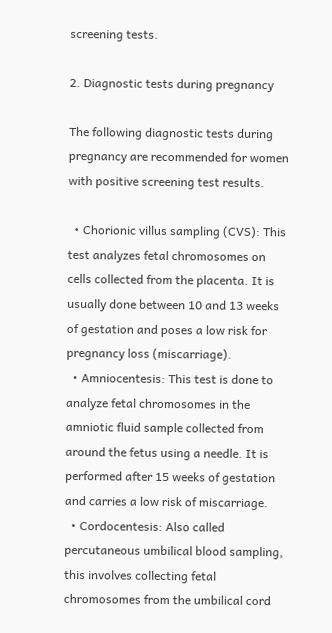screening tests.

2. Diagnostic tests during pregnancy

The following diagnostic tests during pregnancy are recommended for women with positive screening test results.

  • Chorionic villus sampling (CVS): This test analyzes fetal chromosomes on cells collected from the placenta. It is usually done between 10 and 13 weeks of gestation and poses a low risk for pregnancy loss (miscarriage).
  • Amniocentesis: This test is done to analyze fetal chromosomes in the amniotic fluid sample collected from around the fetus using a needle. It is performed after 15 weeks of gestation and carries a low risk of miscarriage.
  • Cordocentesis: Also called percutaneous umbilical blood sampling, this involves collecting fetal chromosomes from the umbilical cord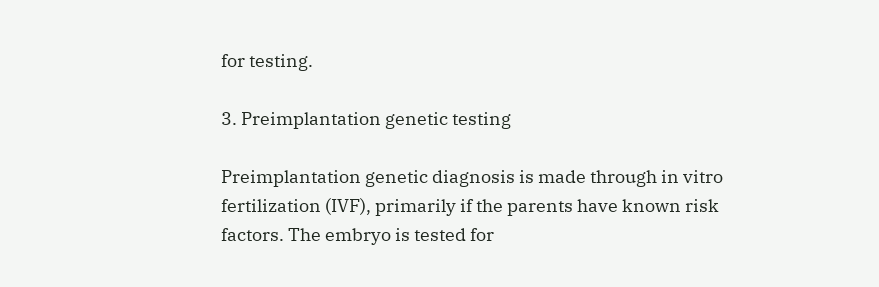for testing.

3. Preimplantation genetic testing

Preimplantation genetic diagnosis is made through in vitro fertilization (IVF), primarily if the parents have known risk factors. The embryo is tested for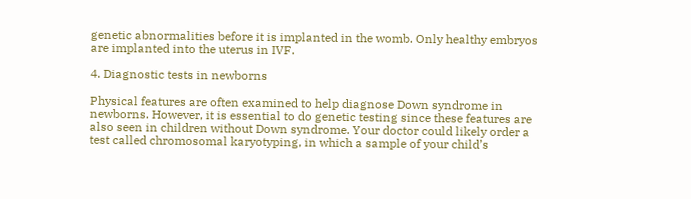genetic abnormalities before it is implanted in the womb. Only healthy embryos are implanted into the uterus in IVF.

4. Diagnostic tests in newborns

Physical features are often examined to help diagnose Down syndrome in newborns. However, it is essential to do genetic testing since these features are also seen in children without Down syndrome. Your doctor could likely order a test called chromosomal karyotyping, in which a sample of your child’s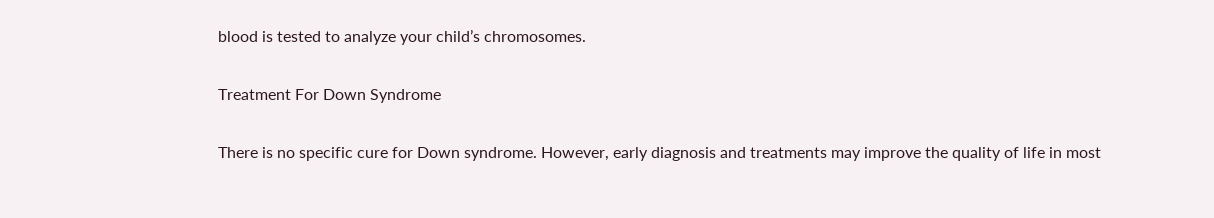blood is tested to analyze your child’s chromosomes.

Treatment For Down Syndrome

There is no specific cure for Down syndrome. However, early diagnosis and treatments may improve the quality of life in most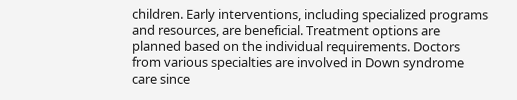children. Early interventions, including specialized programs and resources, are beneficial. Treatment options are planned based on the individual requirements. Doctors from various specialties are involved in Down syndrome care since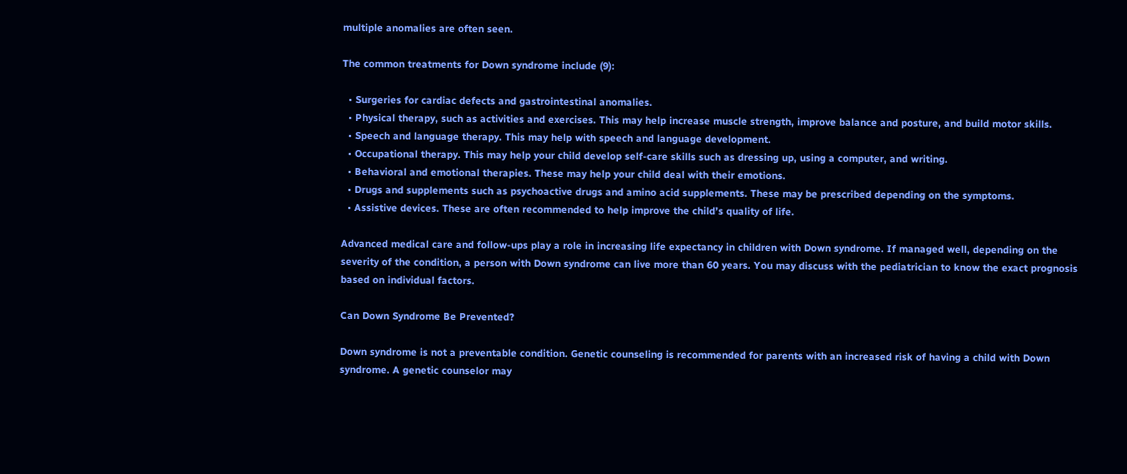multiple anomalies are often seen.

The common treatments for Down syndrome include (9):

  • Surgeries for cardiac defects and gastrointestinal anomalies.
  • Physical therapy, such as activities and exercises. This may help increase muscle strength, improve balance and posture, and build motor skills.
  • Speech and language therapy. This may help with speech and language development.
  • Occupational therapy. This may help your child develop self-care skills such as dressing up, using a computer, and writing.
  • Behavioral and emotional therapies. These may help your child deal with their emotions.
  • Drugs and supplements such as psychoactive drugs and amino acid supplements. These may be prescribed depending on the symptoms.
  • Assistive devices. These are often recommended to help improve the child’s quality of life.

Advanced medical care and follow-ups play a role in increasing life expectancy in children with Down syndrome. If managed well, depending on the severity of the condition, a person with Down syndrome can live more than 60 years. You may discuss with the pediatrician to know the exact prognosis based on individual factors.

Can Down Syndrome Be Prevented?

Down syndrome is not a preventable condition. Genetic counseling is recommended for parents with an increased risk of having a child with Down syndrome. A genetic counselor may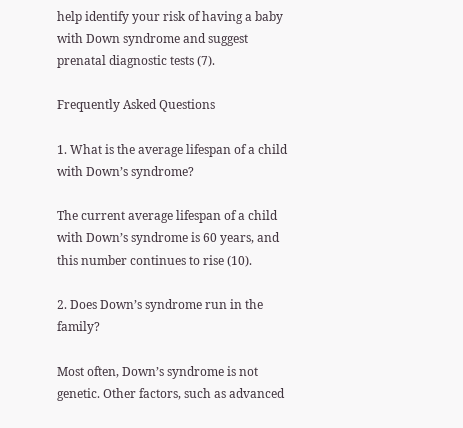help identify your risk of having a baby with Down syndrome and suggest prenatal diagnostic tests (7).

Frequently Asked Questions

1. What is the average lifespan of a child with Down’s syndrome?

The current average lifespan of a child with Down’s syndrome is 60 years, and this number continues to rise (10).

2. Does Down’s syndrome run in the family?

Most often, Down’s syndrome is not genetic. Other factors, such as advanced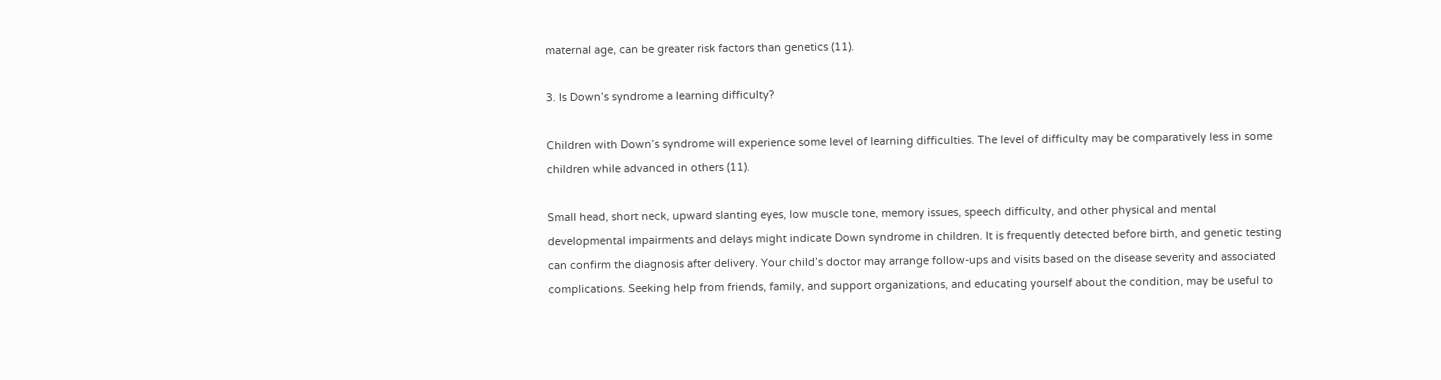maternal age, can be greater risk factors than genetics (11).

3. Is Down’s syndrome a learning difficulty?

Children with Down’s syndrome will experience some level of learning difficulties. The level of difficulty may be comparatively less in some children while advanced in others (11).

Small head, short neck, upward slanting eyes, low muscle tone, memory issues, speech difficulty, and other physical and mental developmental impairments and delays might indicate Down syndrome in children. It is frequently detected before birth, and genetic testing can confirm the diagnosis after delivery. Your child’s doctor may arrange follow-ups and visits based on the disease severity and associated complications. Seeking help from friends, family, and support organizations, and educating yourself about the condition, may be useful to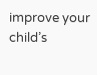improve your child’s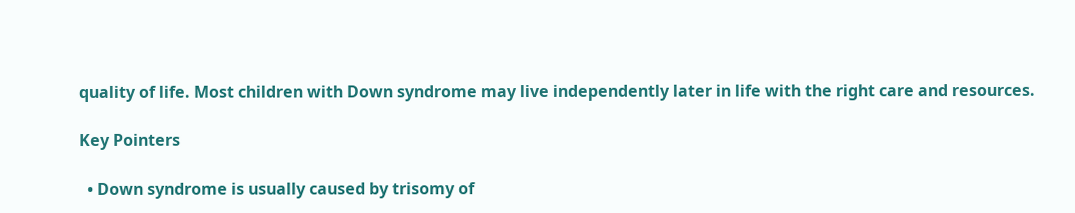quality of life. Most children with Down syndrome may live independently later in life with the right care and resources.

Key Pointers

  • Down syndrome is usually caused by trisomy of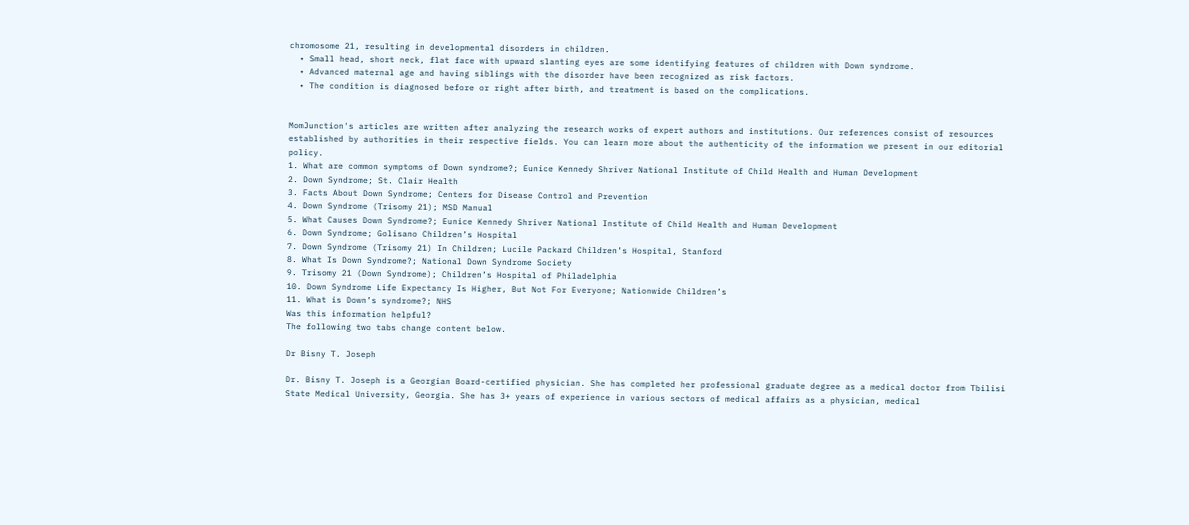chromosome 21, resulting in developmental disorders in children.
  • Small head, short neck, flat face with upward slanting eyes are some identifying features of children with Down syndrome.
  • Advanced maternal age and having siblings with the disorder have been recognized as risk factors.
  • The condition is diagnosed before or right after birth, and treatment is based on the complications.


MomJunction's articles are written after analyzing the research works of expert authors and institutions. Our references consist of resources established by authorities in their respective fields. You can learn more about the authenticity of the information we present in our editorial policy.
1. What are common symptoms of Down syndrome?; Eunice Kennedy Shriver National Institute of Child Health and Human Development
2. Down Syndrome; St. Clair Health
3. Facts About Down Syndrome; Centers for Disease Control and Prevention
4. Down Syndrome (Trisomy 21); MSD Manual
5. What Causes Down Syndrome?; Eunice Kennedy Shriver National Institute of Child Health and Human Development
6. Down Syndrome; Golisano Children’s Hospital
7. Down Syndrome (Trisomy 21) In Children; Lucile Packard Children’s Hospital, Stanford
8. What Is Down Syndrome?; National Down Syndrome Society
9. Trisomy 21 (Down Syndrome); Children’s Hospital of Philadelphia
10. Down Syndrome Life Expectancy Is Higher, But Not For Everyone; Nationwide Children’s
11. What is Down’s syndrome?; NHS
Was this information helpful?
The following two tabs change content below.

Dr Bisny T. Joseph

Dr. Bisny T. Joseph is a Georgian Board-certified physician. She has completed her professional graduate degree as a medical doctor from Tbilisi State Medical University, Georgia. She has 3+ years of experience in various sectors of medical affairs as a physician, medical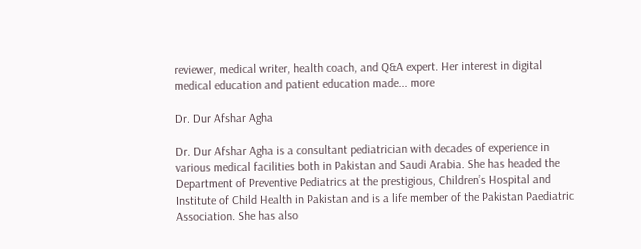reviewer, medical writer, health coach, and Q&A expert. Her interest in digital medical education and patient education made... more

Dr. Dur Afshar Agha

Dr. Dur Afshar Agha is a consultant pediatrician with decades of experience in various medical facilities both in Pakistan and Saudi Arabia. She has headed the Department of Preventive Pediatrics at the prestigious, Children’s Hospital and Institute of Child Health in Pakistan and is a life member of the Pakistan Paediatric Association. She has also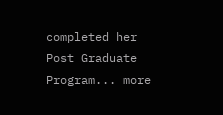completed her Post Graduate Program... more